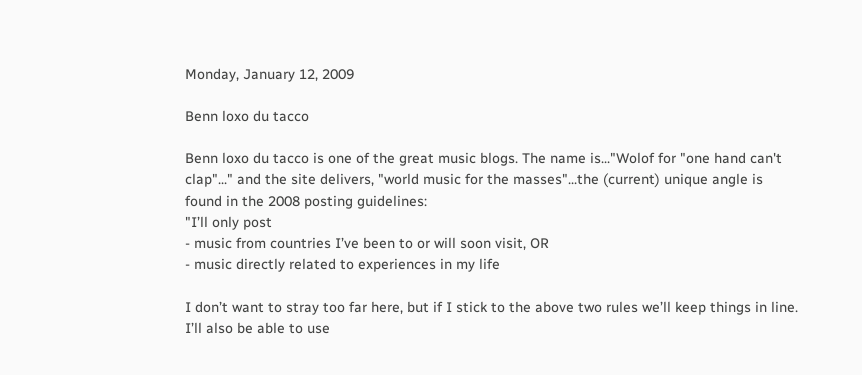Monday, January 12, 2009

Benn loxo du tacco

Benn loxo du tacco is one of the great music blogs. The name is..."Wolof for "one hand can't clap"..." and the site delivers, "world music for the masses"...the (current) unique angle is found in the 2008 posting guidelines:
"I’ll only post
- music from countries I’ve been to or will soon visit, OR
- music directly related to experiences in my life

I don’t want to stray too far here, but if I stick to the above two rules we’ll keep things in line. I’ll also be able to use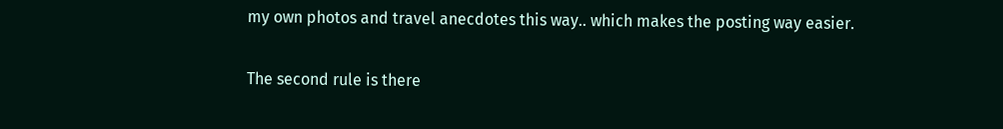my own photos and travel anecdotes this way.. which makes the posting way easier.

The second rule is there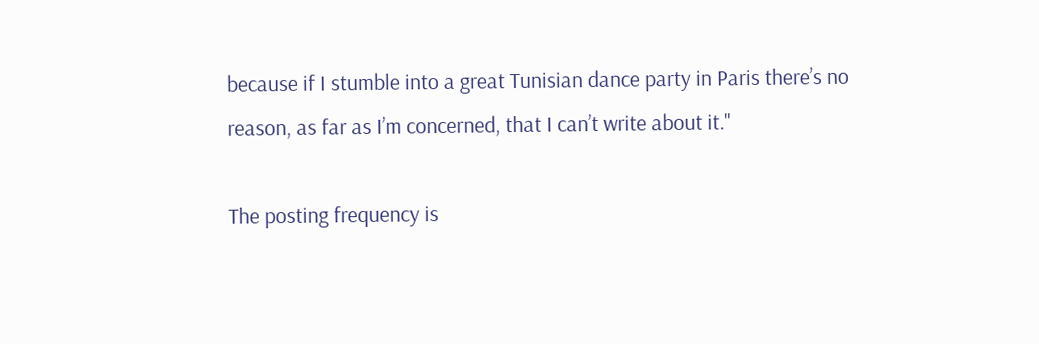because if I stumble into a great Tunisian dance party in Paris there’s no reason, as far as I’m concerned, that I can’t write about it."

The posting frequency is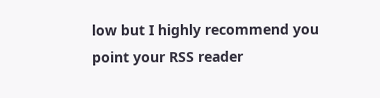low but I highly recommend you point your RSS reader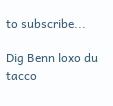to subscribe...

Dig Benn loxo du tacco